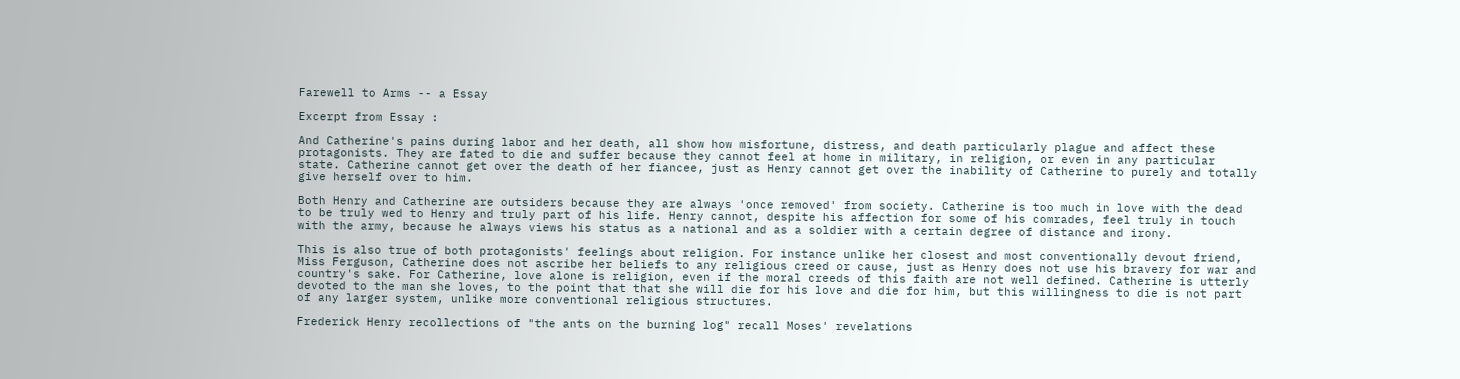Farewell to Arms -- a Essay

Excerpt from Essay :

And Catherine's pains during labor and her death, all show how misfortune, distress, and death particularly plague and affect these protagonists. They are fated to die and suffer because they cannot feel at home in military, in religion, or even in any particular state. Catherine cannot get over the death of her fiancee, just as Henry cannot get over the inability of Catherine to purely and totally give herself over to him.

Both Henry and Catherine are outsiders because they are always 'once removed' from society. Catherine is too much in love with the dead to be truly wed to Henry and truly part of his life. Henry cannot, despite his affection for some of his comrades, feel truly in touch with the army, because he always views his status as a national and as a soldier with a certain degree of distance and irony.

This is also true of both protagonists' feelings about religion. For instance unlike her closest and most conventionally devout friend, Miss Ferguson, Catherine does not ascribe her beliefs to any religious creed or cause, just as Henry does not use his bravery for war and country's sake. For Catherine, love alone is religion, even if the moral creeds of this faith are not well defined. Catherine is utterly devoted to the man she loves, to the point that that she will die for his love and die for him, but this willingness to die is not part of any larger system, unlike more conventional religious structures.

Frederick Henry recollections of "the ants on the burning log" recall Moses' revelations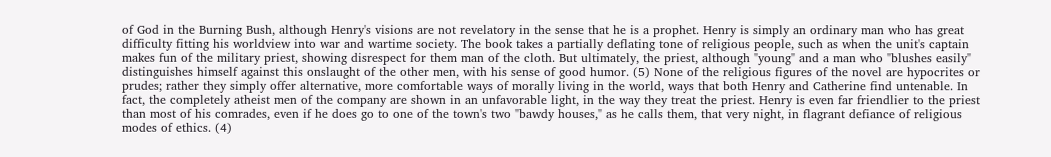of God in the Burning Bush, although Henry's visions are not revelatory in the sense that he is a prophet. Henry is simply an ordinary man who has great difficulty fitting his worldview into war and wartime society. The book takes a partially deflating tone of religious people, such as when the unit's captain makes fun of the military priest, showing disrespect for them man of the cloth. But ultimately, the priest, although "young" and a man who "blushes easily" distinguishes himself against this onslaught of the other men, with his sense of good humor. (5) None of the religious figures of the novel are hypocrites or prudes; rather they simply offer alternative, more comfortable ways of morally living in the world, ways that both Henry and Catherine find untenable. In fact, the completely atheist men of the company are shown in an unfavorable light, in the way they treat the priest. Henry is even far friendlier to the priest than most of his comrades, even if he does go to one of the town's two "bawdy houses," as he calls them, that very night, in flagrant defiance of religious modes of ethics. (4)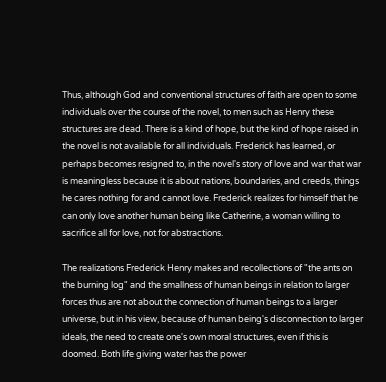Thus, although God and conventional structures of faith are open to some individuals over the course of the novel, to men such as Henry these structures are dead. There is a kind of hope, but the kind of hope raised in the novel is not available for all individuals. Frederick has learned, or perhaps becomes resigned to, in the novel's story of love and war that war is meaningless because it is about nations, boundaries, and creeds, things he cares nothing for and cannot love. Frederick realizes for himself that he can only love another human being like Catherine, a woman willing to sacrifice all for love, not for abstractions.

The realizations Frederick Henry makes and recollections of "the ants on the burning log" and the smallness of human beings in relation to larger forces thus are not about the connection of human beings to a larger universe, but in his view, because of human being's disconnection to larger ideals, the need to create one's own moral structures, even if this is doomed. Both life giving water has the power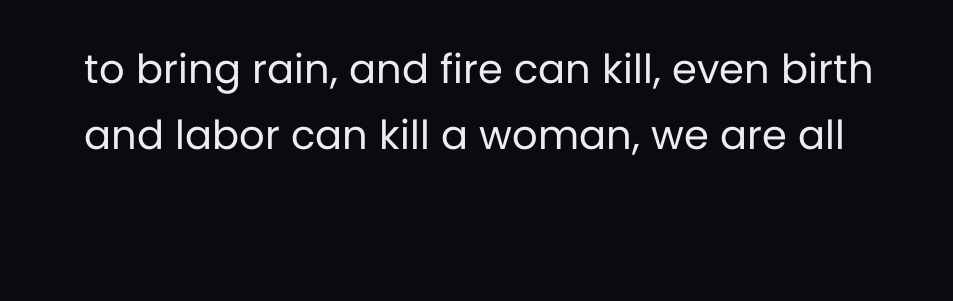to bring rain, and fire can kill, even birth and labor can kill a woman, we are all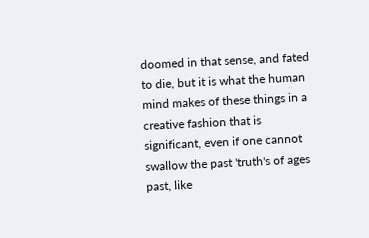doomed in that sense, and fated to die, but it is what the human mind makes of these things in a creative fashion that is significant, even if one cannot swallow the past 'truth's of ages past, like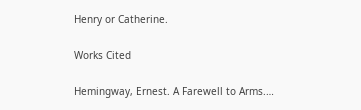Henry or Catherine.

Works Cited

Hemingway, Ernest. A Farewell to Arms.…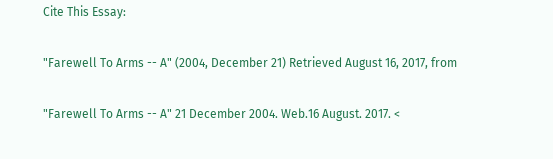Cite This Essay:

"Farewell To Arms -- A" (2004, December 21) Retrieved August 16, 2017, from

"Farewell To Arms -- A" 21 December 2004. Web.16 August. 2017. <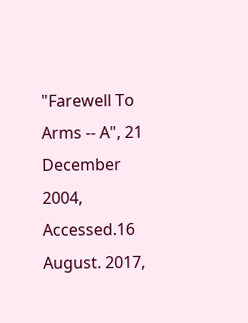"Farewell To Arms -- A", 21 December 2004, Accessed.16 August. 2017,